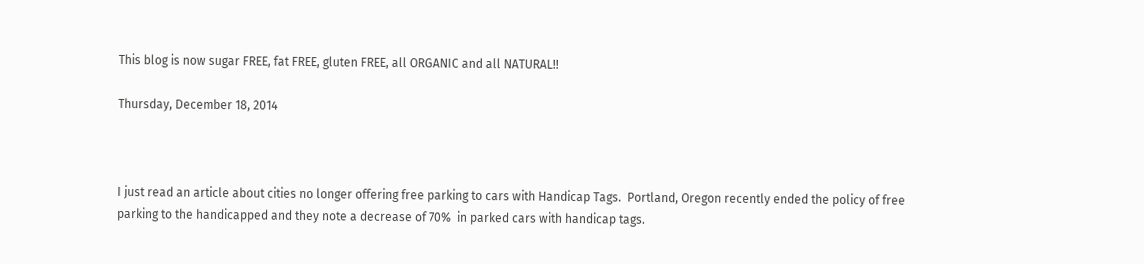This blog is now sugar FREE, fat FREE, gluten FREE, all ORGANIC and all NATURAL!!

Thursday, December 18, 2014



I just read an article about cities no longer offering free parking to cars with Handicap Tags.  Portland, Oregon recently ended the policy of free parking to the handicapped and they note a decrease of 70%  in parked cars with handicap tags.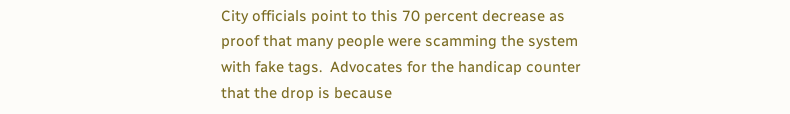City officials point to this 70 percent decrease as proof that many people were scamming the system with fake tags.  Advocates for the handicap counter that the drop is because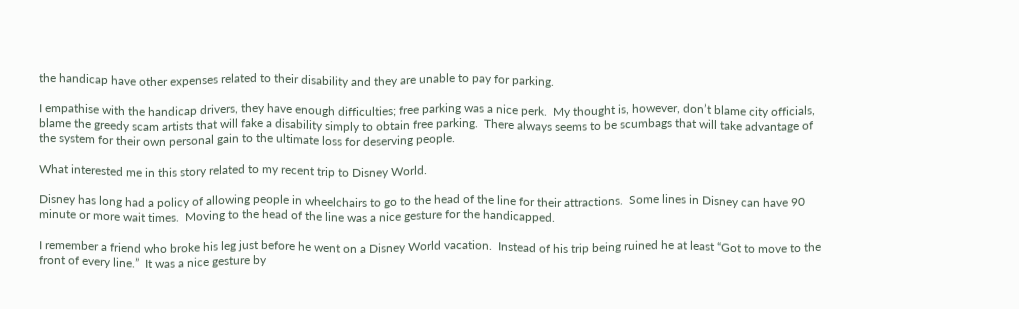the handicap have other expenses related to their disability and they are unable to pay for parking.

I empathise with the handicap drivers, they have enough difficulties; free parking was a nice perk.  My thought is, however, don’t blame city officials, blame the greedy scam artists that will fake a disability simply to obtain free parking.  There always seems to be scumbags that will take advantage of the system for their own personal gain to the ultimate loss for deserving people.

What interested me in this story related to my recent trip to Disney World.

Disney has long had a policy of allowing people in wheelchairs to go to the head of the line for their attractions.  Some lines in Disney can have 90 minute or more wait times.  Moving to the head of the line was a nice gesture for the handicapped.

I remember a friend who broke his leg just before he went on a Disney World vacation.  Instead of his trip being ruined he at least “Got to move to the front of every line.”  It was a nice gesture by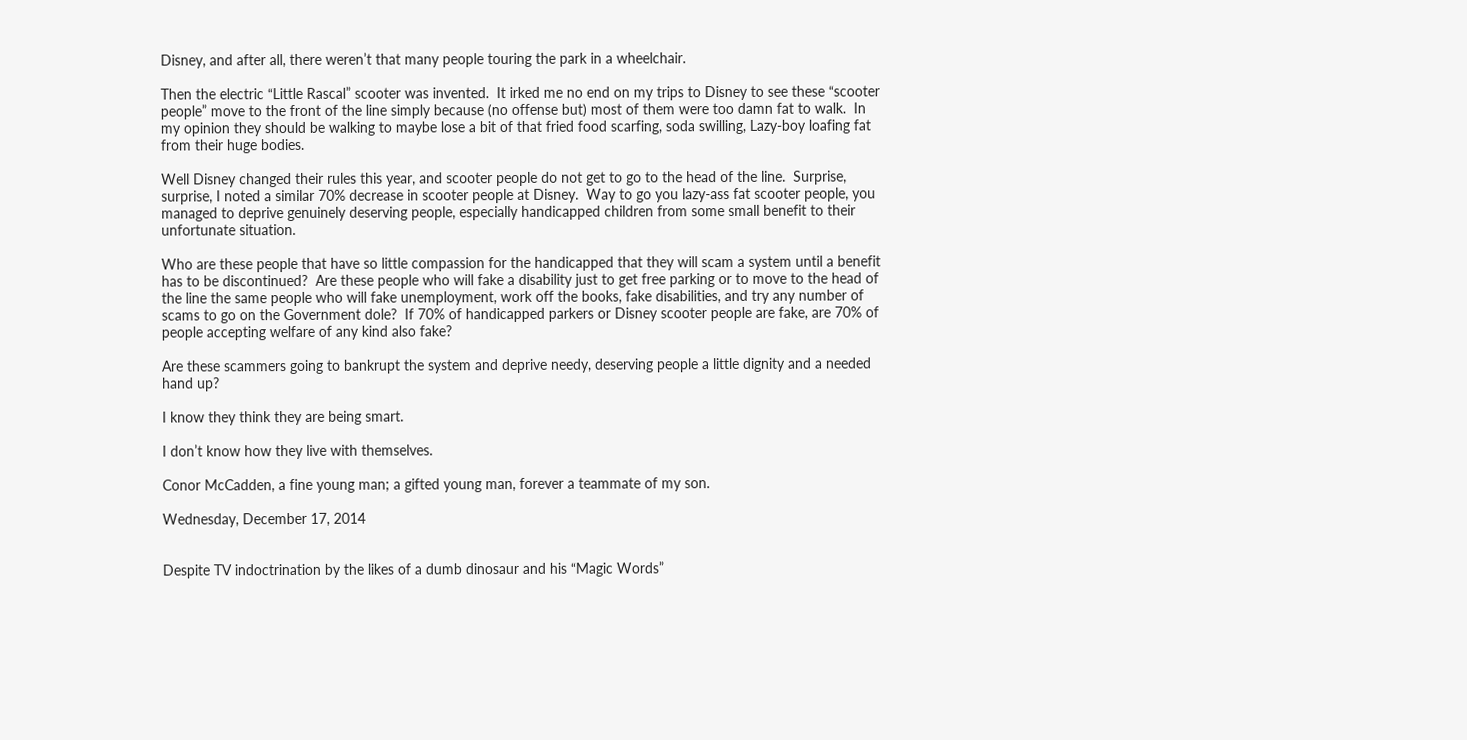Disney, and after all, there weren’t that many people touring the park in a wheelchair.

Then the electric “Little Rascal” scooter was invented.  It irked me no end on my trips to Disney to see these “scooter people” move to the front of the line simply because (no offense but) most of them were too damn fat to walk.  In my opinion they should be walking to maybe lose a bit of that fried food scarfing, soda swilling, Lazy-boy loafing fat from their huge bodies.

Well Disney changed their rules this year, and scooter people do not get to go to the head of the line.  Surprise, surprise, I noted a similar 70% decrease in scooter people at Disney.  Way to go you lazy-ass fat scooter people, you managed to deprive genuinely deserving people, especially handicapped children from some small benefit to their unfortunate situation.

Who are these people that have so little compassion for the handicapped that they will scam a system until a benefit has to be discontinued?  Are these people who will fake a disability just to get free parking or to move to the head of the line the same people who will fake unemployment, work off the books, fake disabilities, and try any number of scams to go on the Government dole?  If 70% of handicapped parkers or Disney scooter people are fake, are 70% of people accepting welfare of any kind also fake?

Are these scammers going to bankrupt the system and deprive needy, deserving people a little dignity and a needed hand up?

I know they think they are being smart.

I don’t know how they live with themselves.

Conor McCadden, a fine young man; a gifted young man, forever a teammate of my son.

Wednesday, December 17, 2014


Despite TV indoctrination by the likes of a dumb dinosaur and his “Magic Words”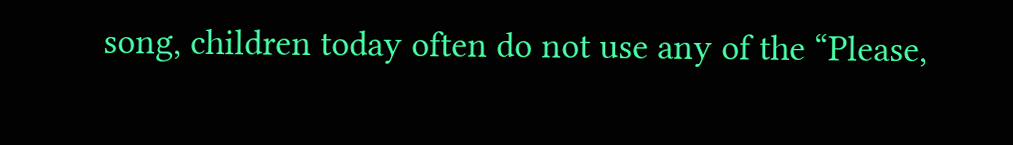song, children today often do not use any of the “Please,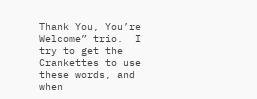Thank You, You’re Welcome” trio.  I try to get the Crankettes to use these words, and when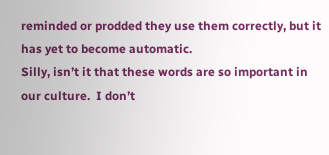reminded or prodded they use them correctly, but it has yet to become automatic.
Silly, isn’t it that these words are so important in our culture.  I don’t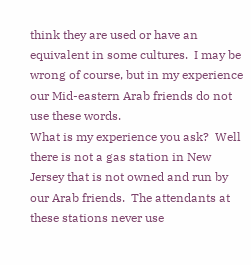think they are used or have an equivalent in some cultures.  I may be wrong of course, but in my experience our Mid-eastern Arab friends do not use these words.
What is my experience you ask?  Well there is not a gas station in New Jersey that is not owned and run by our Arab friends.  The attendants at these stations never use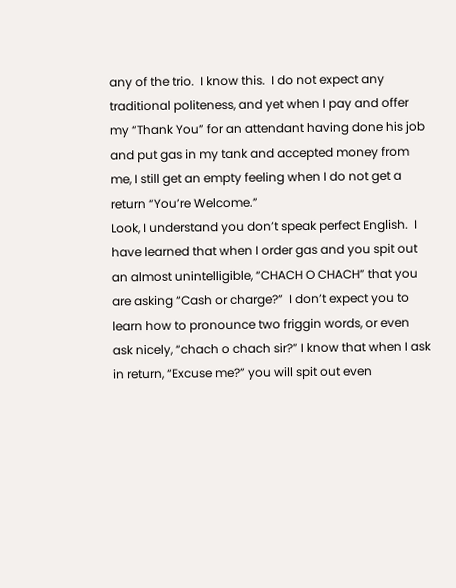any of the trio.  I know this.  I do not expect any traditional politeness, and yet when I pay and offer my “Thank You” for an attendant having done his job and put gas in my tank and accepted money from me, I still get an empty feeling when I do not get a return “You’re Welcome.”
Look, I understand you don’t speak perfect English.  I have learned that when I order gas and you spit out an almost unintelligible, “CHACH O CHACH” that you are asking “Cash or charge?”  I don’t expect you to learn how to pronounce two friggin words, or even ask nicely, “chach o chach sir?” I know that when I ask in return, “Excuse me?” you will spit out even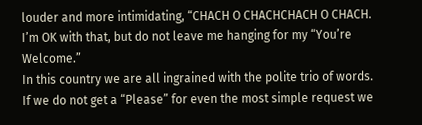louder and more intimidating, “CHACH O CHACHCHACH O CHACH.  I’m OK with that, but do not leave me hanging for my “You’re Welcome.”
In this country we are all ingrained with the polite trio of words.  If we do not get a “Please” for even the most simple request we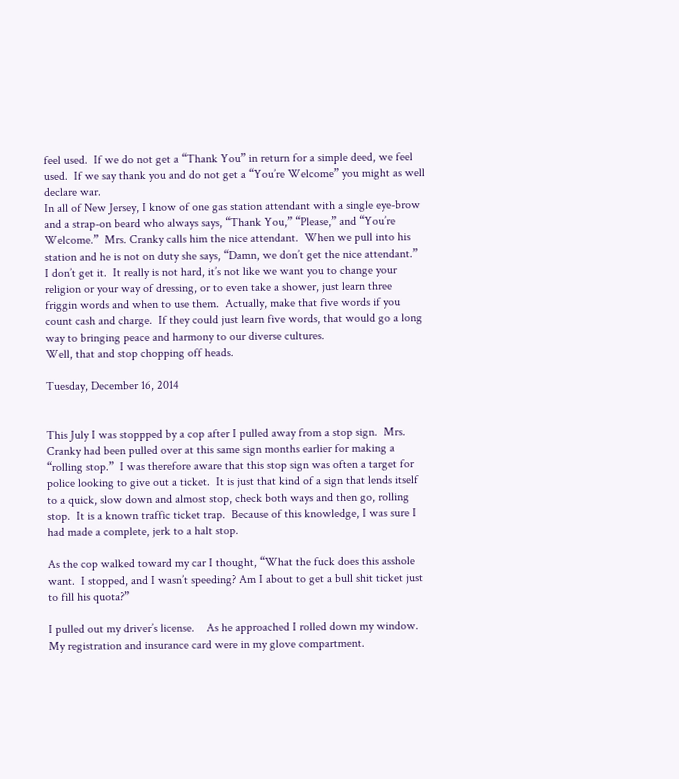feel used.  If we do not get a “Thank You” in return for a simple deed, we feel used.  If we say thank you and do not get a “You’re Welcome” you might as well declare war.
In all of New Jersey, I know of one gas station attendant with a single eye-brow and a strap-on beard who always says, “Thank You,” “Please,” and “You’re Welcome.”  Mrs. Cranky calls him the nice attendant.  When we pull into his station and he is not on duty she says, “Damn, we don’t get the nice attendant.”
I don’t get it.  It really is not hard, it’s not like we want you to change your religion or your way of dressing, or to even take a shower, just learn three friggin words and when to use them.  Actually, make that five words if you count cash and charge.  If they could just learn five words, that would go a long way to bringing peace and harmony to our diverse cultures.
Well, that and stop chopping off heads.

Tuesday, December 16, 2014


This July I was stoppped by a cop after I pulled away from a stop sign.  Mrs. Cranky had been pulled over at this same sign months earlier for making a “rolling stop.”  I was therefore aware that this stop sign was often a target for police looking to give out a ticket.  It is just that kind of a sign that lends itself to a quick, slow down and almost stop, check both ways and then go, rolling stop.  It is a known traffic ticket trap.  Because of this knowledge, I was sure I had made a complete, jerk to a halt stop.

As the cop walked toward my car I thought, “What the fuck does this asshole want.  I stopped, and I wasn’t speeding? Am I about to get a bull shit ticket just to fill his quota?”

I pulled out my driver’s license.    As he approached I rolled down my window.   My registration and insurance card were in my glove compartment.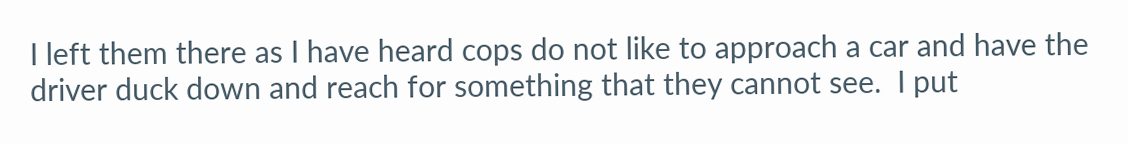I left them there as I have heard cops do not like to approach a car and have the driver duck down and reach for something that they cannot see.  I put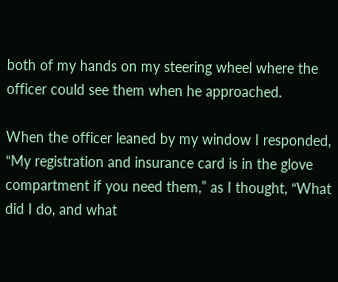both of my hands on my steering wheel where the officer could see them when he approached.

When the officer leaned by my window I responded,   “My registration and insurance card is in the glove compartment if you need them,” as I thought, “What did I do, and what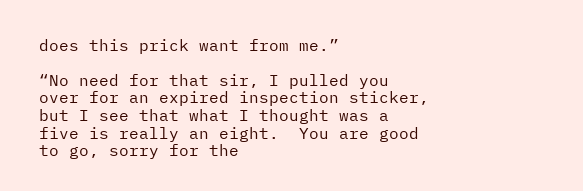does this prick want from me.”

“No need for that sir, I pulled you over for an expired inspection sticker, but I see that what I thought was a five is really an eight.  You are good to go, sorry for the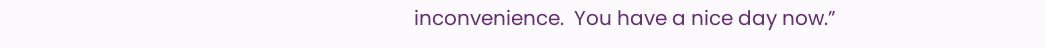inconvenience.  You have a nice day now.”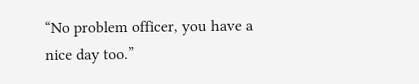“No problem officer, you have a nice day too.”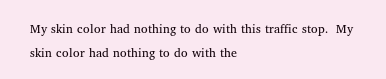My skin color had nothing to do with this traffic stop.  My skin color had nothing to do with the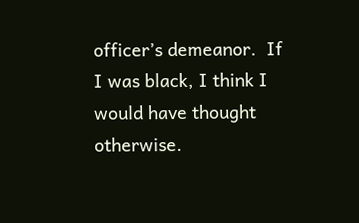officer’s demeanor.  If I was black, I think I would have thought otherwise.